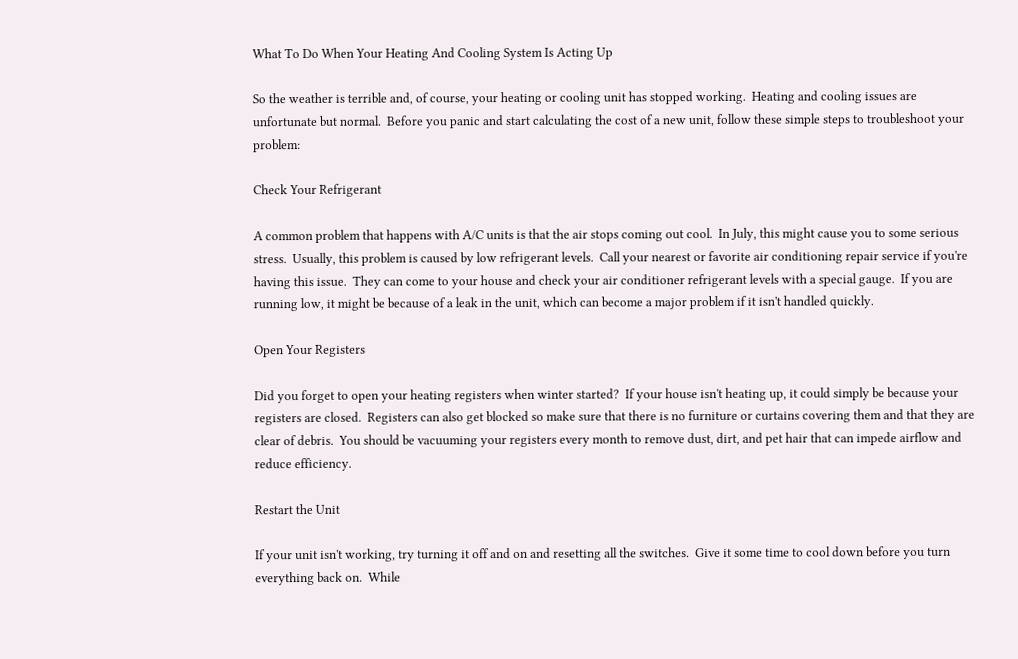What To Do When Your Heating And Cooling System Is Acting Up

So the weather is terrible and, of course, your heating or cooling unit has stopped working.  Heating and cooling issues are unfortunate but normal.  Before you panic and start calculating the cost of a new unit, follow these simple steps to troubleshoot your problem:

Check Your Refrigerant

A common problem that happens with A/C units is that the air stops coming out cool.  In July, this might cause you to some serious stress.  Usually, this problem is caused by low refrigerant levels.  Call your nearest or favorite air conditioning repair service if you're having this issue.  They can come to your house and check your air conditioner refrigerant levels with a special gauge.  If you are running low, it might be because of a leak in the unit, which can become a major problem if it isn't handled quickly.

Open Your Registers

Did you forget to open your heating registers when winter started?  If your house isn't heating up, it could simply be because your registers are closed.  Registers can also get blocked so make sure that there is no furniture or curtains covering them and that they are clear of debris.  You should be vacuuming your registers every month to remove dust, dirt, and pet hair that can impede airflow and reduce efficiency.

Restart the Unit

If your unit isn't working, try turning it off and on and resetting all the switches.  Give it some time to cool down before you turn everything back on.  While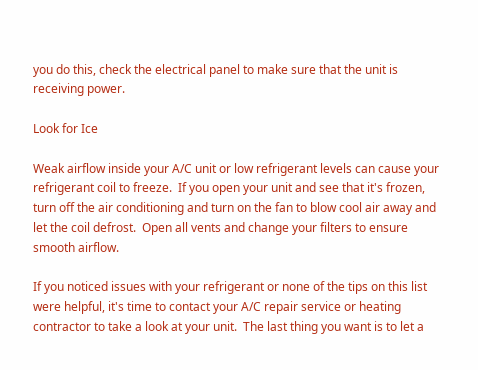you do this, check the electrical panel to make sure that the unit is receiving power.

Look for Ice

Weak airflow inside your A/C unit or low refrigerant levels can cause your refrigerant coil to freeze.  If you open your unit and see that it's frozen, turn off the air conditioning and turn on the fan to blow cool air away and let the coil defrost.  Open all vents and change your filters to ensure smooth airflow.

If you noticed issues with your refrigerant or none of the tips on this list were helpful, it's time to contact your A/C repair service or heating contractor to take a look at your unit.  The last thing you want is to let a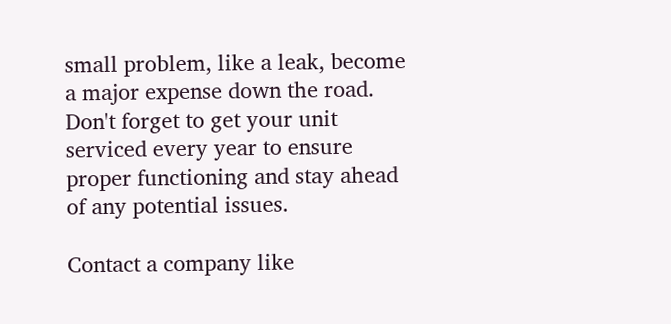small problem, like a leak, become a major expense down the road.  Don't forget to get your unit serviced every year to ensure proper functioning and stay ahead of any potential issues.

Contact a company like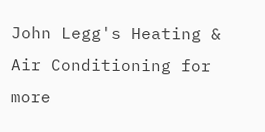John Legg's Heating & Air Conditioning for more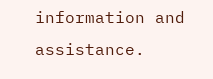information and assistance.